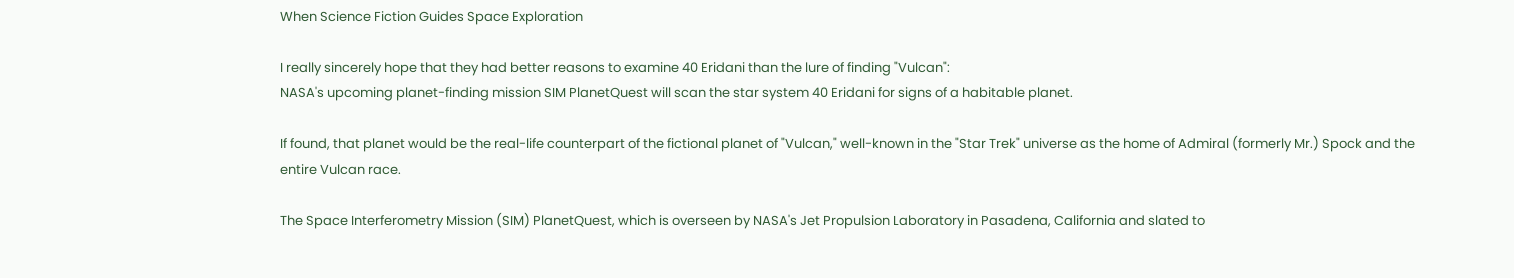When Science Fiction Guides Space Exploration

I really sincerely hope that they had better reasons to examine 40 Eridani than the lure of finding "Vulcan":
NASA's upcoming planet-finding mission SIM PlanetQuest will scan the star system 40 Eridani for signs of a habitable planet.

If found, that planet would be the real-life counterpart of the fictional planet of "Vulcan," well-known in the "Star Trek" universe as the home of Admiral (formerly Mr.) Spock and the entire Vulcan race.

The Space Interferometry Mission (SIM) PlanetQuest, which is overseen by NASA's Jet Propulsion Laboratory in Pasadena, California and slated to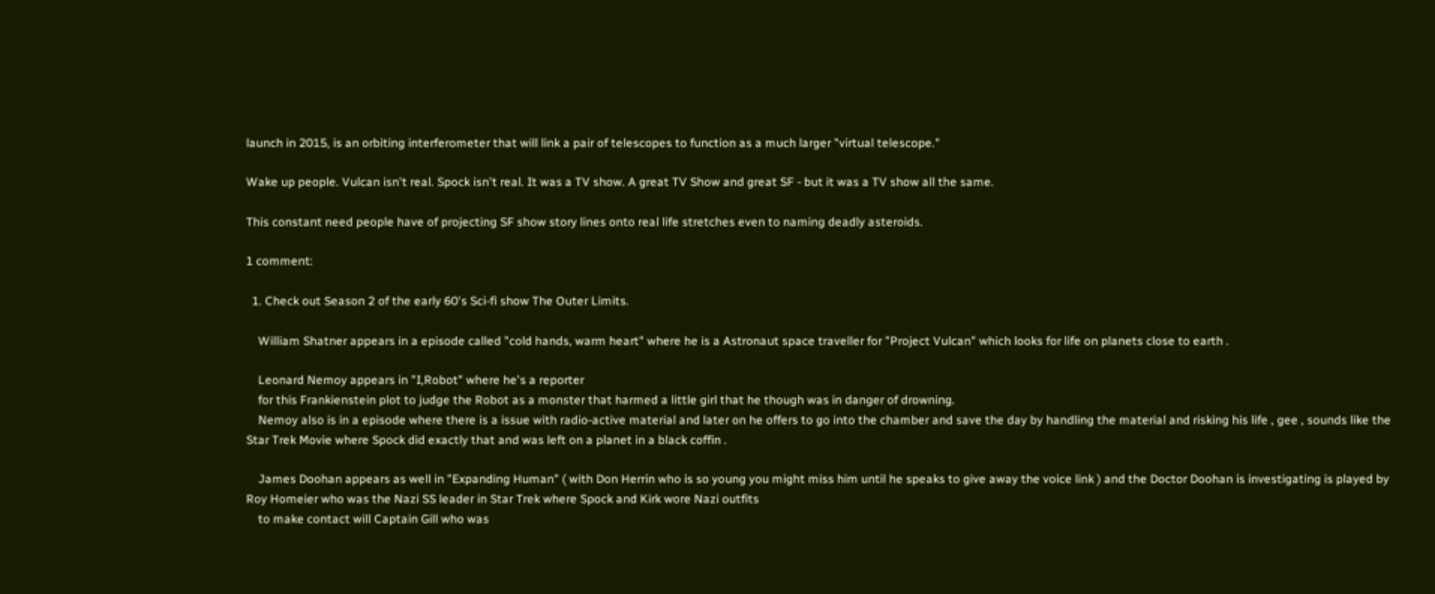launch in 2015, is an orbiting interferometer that will link a pair of telescopes to function as a much larger "virtual telescope."

Wake up people. Vulcan isn't real. Spock isn't real. It was a TV show. A great TV Show and great SF - but it was a TV show all the same.

This constant need people have of projecting SF show story lines onto real life stretches even to naming deadly asteroids.

1 comment:

  1. Check out Season 2 of the early 60's Sci-fi show The Outer Limits.

    William Shatner appears in a episode called "cold hands, warm heart" where he is a Astronaut space traveller for "Project Vulcan" which looks for life on planets close to earth .

    Leonard Nemoy appears in "I,Robot" where he's a reporter
    for this Frankienstein plot to judge the Robot as a monster that harmed a little girl that he though was in danger of drowning.
    Nemoy also is in a episode where there is a issue with radio-active material and later on he offers to go into the chamber and save the day by handling the material and risking his life , gee , sounds like the Star Trek Movie where Spock did exactly that and was left on a planet in a black coffin .

    James Doohan appears as well in "Expanding Human" ( with Don Herrin who is so young you might miss him until he speaks to give away the voice link ) and the Doctor Doohan is investigating is played by Roy Homeier who was the Nazi SS leader in Star Trek where Spock and Kirk wore Nazi outfits
    to make contact will Captain Gill who was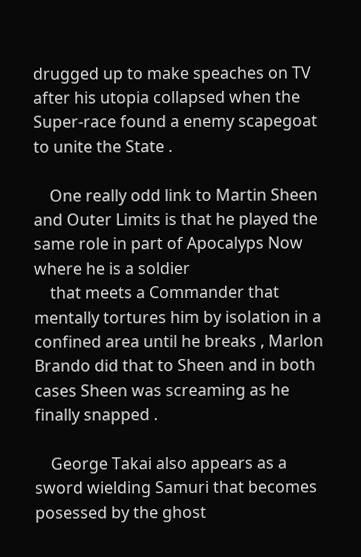drugged up to make speaches on TV after his utopia collapsed when the Super-race found a enemy scapegoat to unite the State .

    One really odd link to Martin Sheen and Outer Limits is that he played the same role in part of Apocalyps Now where he is a soldier
    that meets a Commander that mentally tortures him by isolation in a confined area until he breaks , Marlon Brando did that to Sheen and in both cases Sheen was screaming as he finally snapped .

    George Takai also appears as a sword wielding Samuri that becomes posessed by the ghost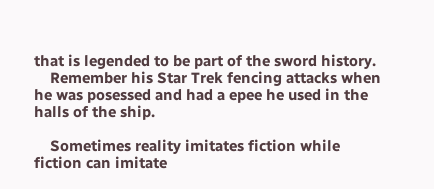that is legended to be part of the sword history.
    Remember his Star Trek fencing attacks when he was posessed and had a epee he used in the halls of the ship.

    Sometimes reality imitates fiction while fiction can imitate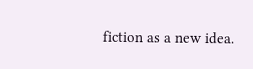fiction as a new idea.